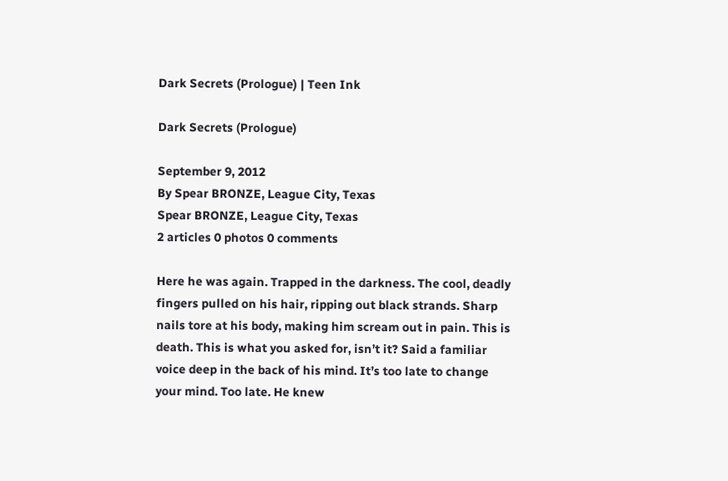Dark Secrets (Prologue) | Teen Ink

Dark Secrets (Prologue)

September 9, 2012
By Spear BRONZE, League City, Texas
Spear BRONZE, League City, Texas
2 articles 0 photos 0 comments

Here he was again. Trapped in the darkness. The cool, deadly fingers pulled on his hair, ripping out black strands. Sharp nails tore at his body, making him scream out in pain. This is death. This is what you asked for, isn’t it? Said a familiar voice deep in the back of his mind. It’s too late to change your mind. Too late. He knew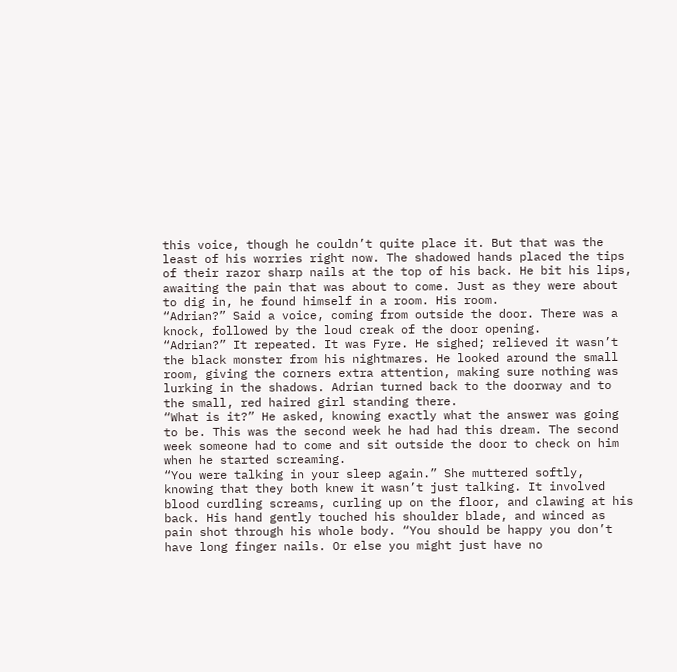this voice, though he couldn’t quite place it. But that was the least of his worries right now. The shadowed hands placed the tips of their razor sharp nails at the top of his back. He bit his lips, awaiting the pain that was about to come. Just as they were about to dig in, he found himself in a room. His room.
“Adrian?” Said a voice, coming from outside the door. There was a knock, followed by the loud creak of the door opening.
“Adrian?” It repeated. It was Fyre. He sighed; relieved it wasn’t the black monster from his nightmares. He looked around the small room, giving the corners extra attention, making sure nothing was lurking in the shadows. Adrian turned back to the doorway and to the small, red haired girl standing there.
“What is it?” He asked, knowing exactly what the answer was going to be. This was the second week he had had this dream. The second week someone had to come and sit outside the door to check on him when he started screaming.
“You were talking in your sleep again.” She muttered softly, knowing that they both knew it wasn’t just talking. It involved blood curdling screams, curling up on the floor, and clawing at his back. His hand gently touched his shoulder blade, and winced as pain shot through his whole body. “You should be happy you don’t have long finger nails. Or else you might just have no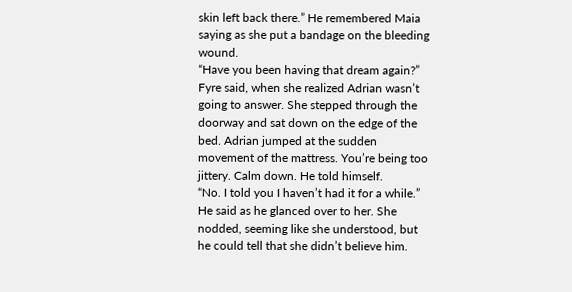skin left back there.” He remembered Maia saying as she put a bandage on the bleeding wound.
“Have you been having that dream again?” Fyre said, when she realized Adrian wasn’t going to answer. She stepped through the doorway and sat down on the edge of the bed. Adrian jumped at the sudden movement of the mattress. You’re being too jittery. Calm down. He told himself.
“No. I told you I haven’t had it for a while.” He said as he glanced over to her. She nodded, seeming like she understood, but he could tell that she didn’t believe him.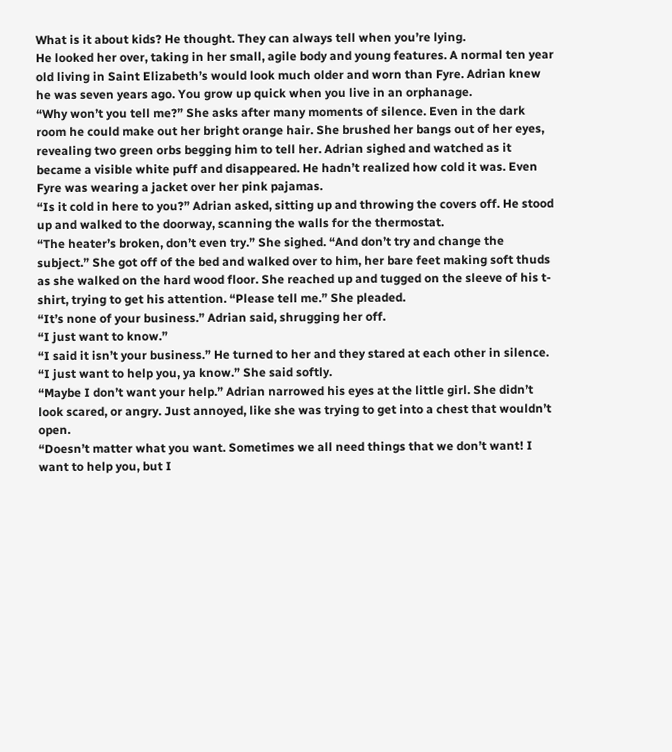What is it about kids? He thought. They can always tell when you’re lying.
He looked her over, taking in her small, agile body and young features. A normal ten year old living in Saint Elizabeth’s would look much older and worn than Fyre. Adrian knew he was seven years ago. You grow up quick when you live in an orphanage.
“Why won’t you tell me?” She asks after many moments of silence. Even in the dark room he could make out her bright orange hair. She brushed her bangs out of her eyes, revealing two green orbs begging him to tell her. Adrian sighed and watched as it became a visible white puff and disappeared. He hadn’t realized how cold it was. Even Fyre was wearing a jacket over her pink pajamas.
“Is it cold in here to you?” Adrian asked, sitting up and throwing the covers off. He stood up and walked to the doorway, scanning the walls for the thermostat.
“The heater’s broken, don’t even try.” She sighed. “And don’t try and change the subject.” She got off of the bed and walked over to him, her bare feet making soft thuds as she walked on the hard wood floor. She reached up and tugged on the sleeve of his t-shirt, trying to get his attention. “Please tell me.” She pleaded.
“It’s none of your business.” Adrian said, shrugging her off.
“I just want to know.”
“I said it isn’t your business.” He turned to her and they stared at each other in silence.
“I just want to help you, ya know.” She said softly.
“Maybe I don’t want your help.” Adrian narrowed his eyes at the little girl. She didn’t look scared, or angry. Just annoyed, like she was trying to get into a chest that wouldn’t open.
“Doesn’t matter what you want. Sometimes we all need things that we don’t want! I want to help you, but I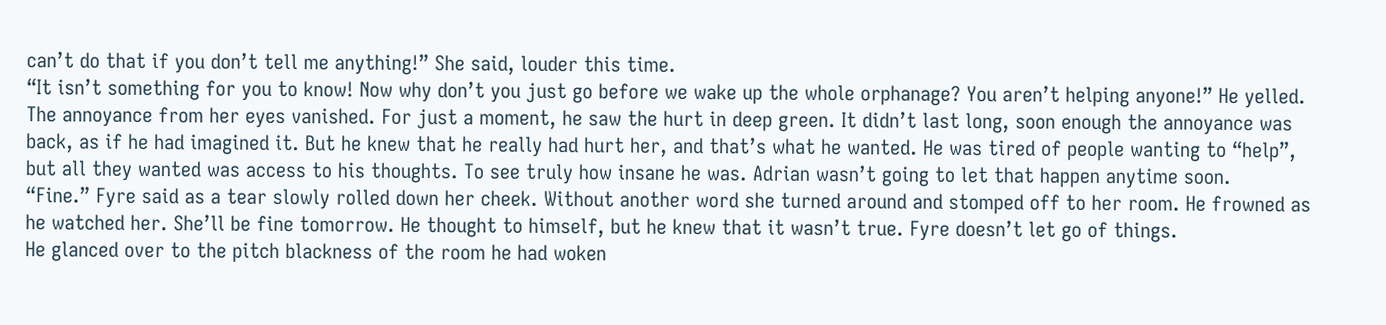can’t do that if you don’t tell me anything!” She said, louder this time.
“It isn’t something for you to know! Now why don’t you just go before we wake up the whole orphanage? You aren’t helping anyone!” He yelled. The annoyance from her eyes vanished. For just a moment, he saw the hurt in deep green. It didn’t last long, soon enough the annoyance was back, as if he had imagined it. But he knew that he really had hurt her, and that’s what he wanted. He was tired of people wanting to “help”, but all they wanted was access to his thoughts. To see truly how insane he was. Adrian wasn’t going to let that happen anytime soon.
“Fine.” Fyre said as a tear slowly rolled down her cheek. Without another word she turned around and stomped off to her room. He frowned as he watched her. She’ll be fine tomorrow. He thought to himself, but he knew that it wasn’t true. Fyre doesn’t let go of things.
He glanced over to the pitch blackness of the room he had woken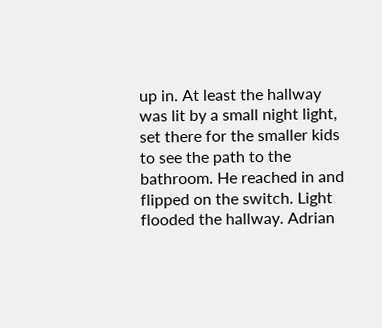up in. At least the hallway was lit by a small night light, set there for the smaller kids to see the path to the bathroom. He reached in and flipped on the switch. Light flooded the hallway. Adrian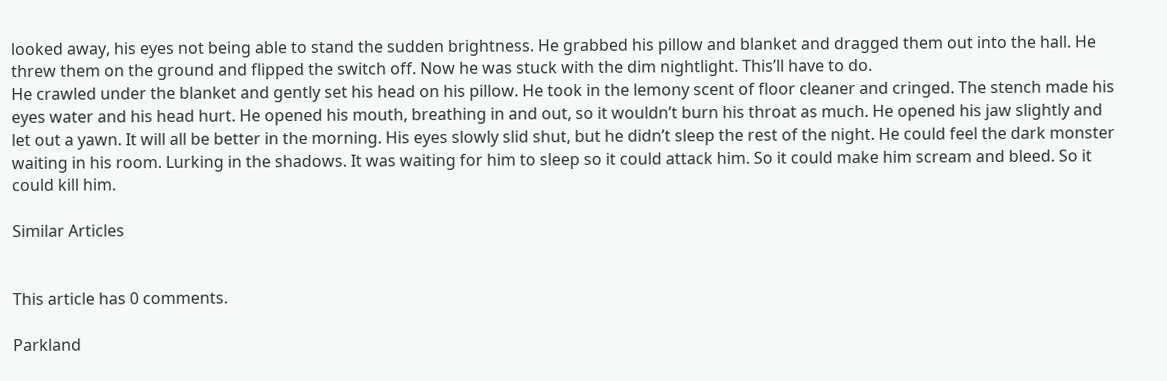looked away, his eyes not being able to stand the sudden brightness. He grabbed his pillow and blanket and dragged them out into the hall. He threw them on the ground and flipped the switch off. Now he was stuck with the dim nightlight. This’ll have to do.
He crawled under the blanket and gently set his head on his pillow. He took in the lemony scent of floor cleaner and cringed. The stench made his eyes water and his head hurt. He opened his mouth, breathing in and out, so it wouldn’t burn his throat as much. He opened his jaw slightly and let out a yawn. It will all be better in the morning. His eyes slowly slid shut, but he didn’t sleep the rest of the night. He could feel the dark monster waiting in his room. Lurking in the shadows. It was waiting for him to sleep so it could attack him. So it could make him scream and bleed. So it could kill him.

Similar Articles


This article has 0 comments.

Parkland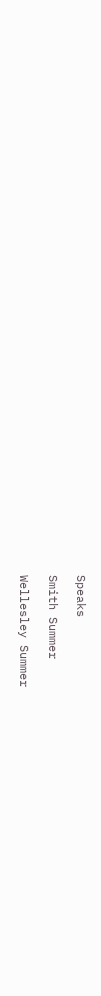Speaks

Smith Summer

Wellesley Summer